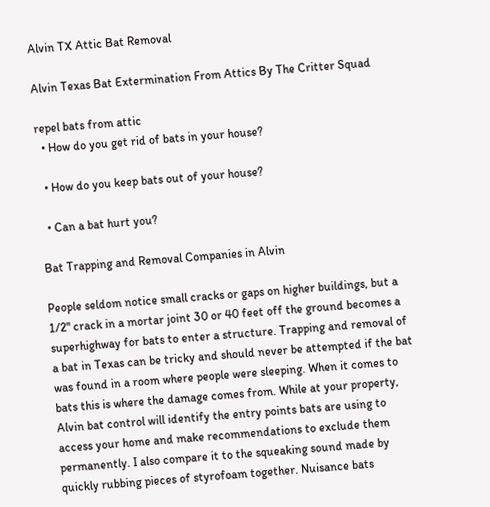Alvin TX Attic Bat Removal

Alvin Texas Bat Extermination From Attics By The Critter Squad

repel bats from attic
  • How do you get rid of bats in your house?

  • How do you keep bats out of your house?

  • Can a bat hurt you?

Bat Trapping and Removal Companies in Alvin

People seldom notice small cracks or gaps on higher buildings, but a 1/2" crack in a mortar joint 30 or 40 feet off the ground becomes a superhighway for bats to enter a structure. Trapping and removal of a bat in Texas can be tricky and should never be attempted if the bat was found in a room where people were sleeping. When it comes to bats this is where the damage comes from. While at your property, Alvin bat control will identify the entry points bats are using to access your home and make recommendations to exclude them permanently. I also compare it to the squeaking sound made by quickly rubbing pieces of styrofoam together. Nuisance bats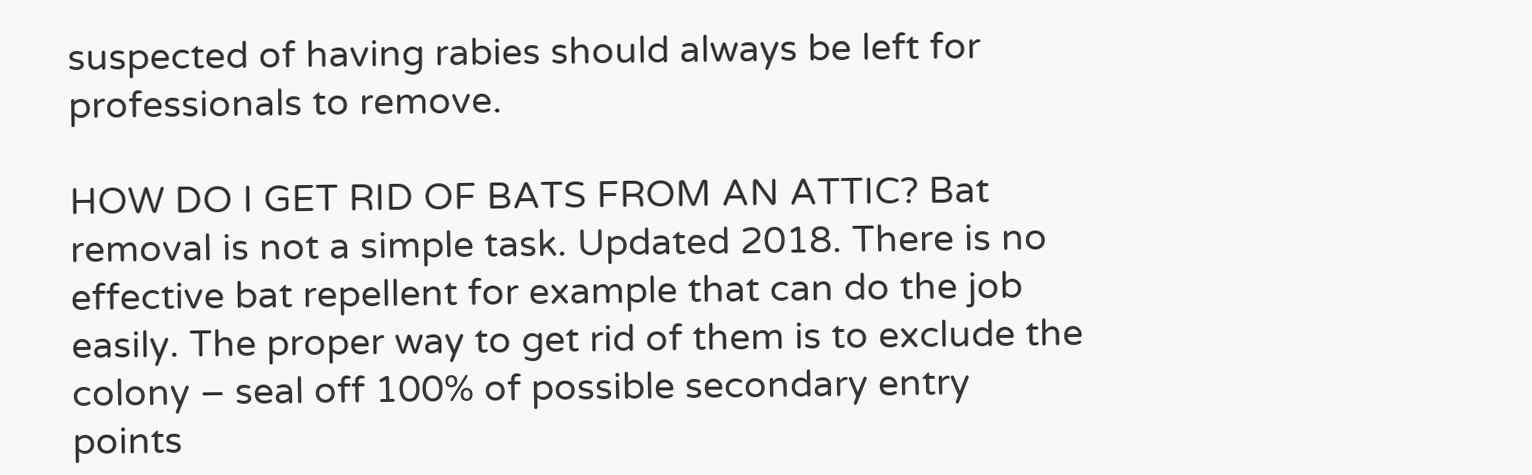suspected of having rabies should always be left for professionals to remove.

HOW DO I GET RID OF BATS FROM AN ATTIC? Bat removal is not a simple task. Updated 2018. There is no effective bat repellent for example that can do the job easily. The proper way to get rid of them is to exclude the colony – seal off 100% of possible secondary entry points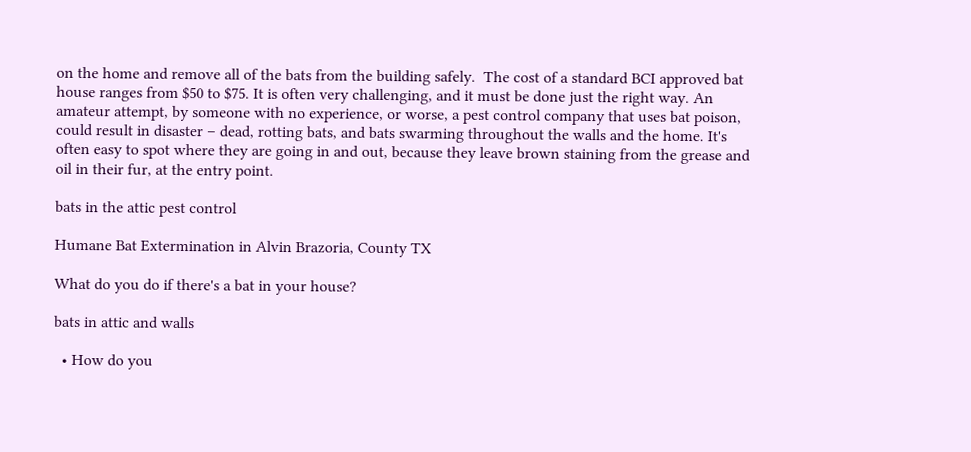on the home and remove all of the bats from the building safely.  The cost of a standard BCI approved bat house ranges from $50 to $75. It is often very challenging, and it must be done just the right way. An amateur attempt, by someone with no experience, or worse, a pest control company that uses bat poison, could result in disaster – dead, rotting bats, and bats swarming throughout the walls and the home. It's often easy to spot where they are going in and out, because they leave brown staining from the grease and oil in their fur, at the entry point.

bats in the attic pest control

Humane Bat Extermination in Alvin Brazoria, County TX

What do you do if there's a bat in your house?

bats in attic and walls

  • How do you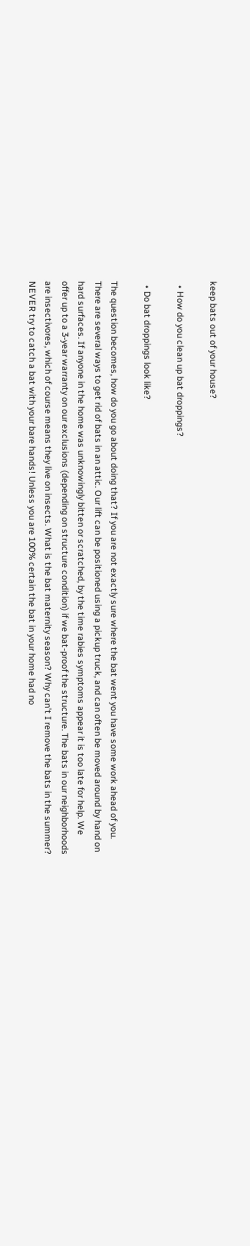keep bats out of your house?

  • How do you clean up bat droppings?

  • Do bat droppings look like?

The question becomes, how do you go about doing that? If you are not exactly sure where the bat went you have some work ahead of you. There are several ways to get rid of bats in an attic. Our lift can be positioned using a pickup truck, and can often be moved around by hand on hard surfaces. If anyone in the home was unknowingly bitten or scratched, by the time rabies symptoms appear it is too late for help. We offer up to a 3-year warranty on our exclusions (depending on structure condition) if we bat-proof the structure. The bats in our neighborhoods are insectivores, which of course means they live on insects. What is the bat maternity season? Why can't I remove the bats in the summer? NEVER try to catch a bat with your bare hands! Unless you are 100% certain the bat in your home had no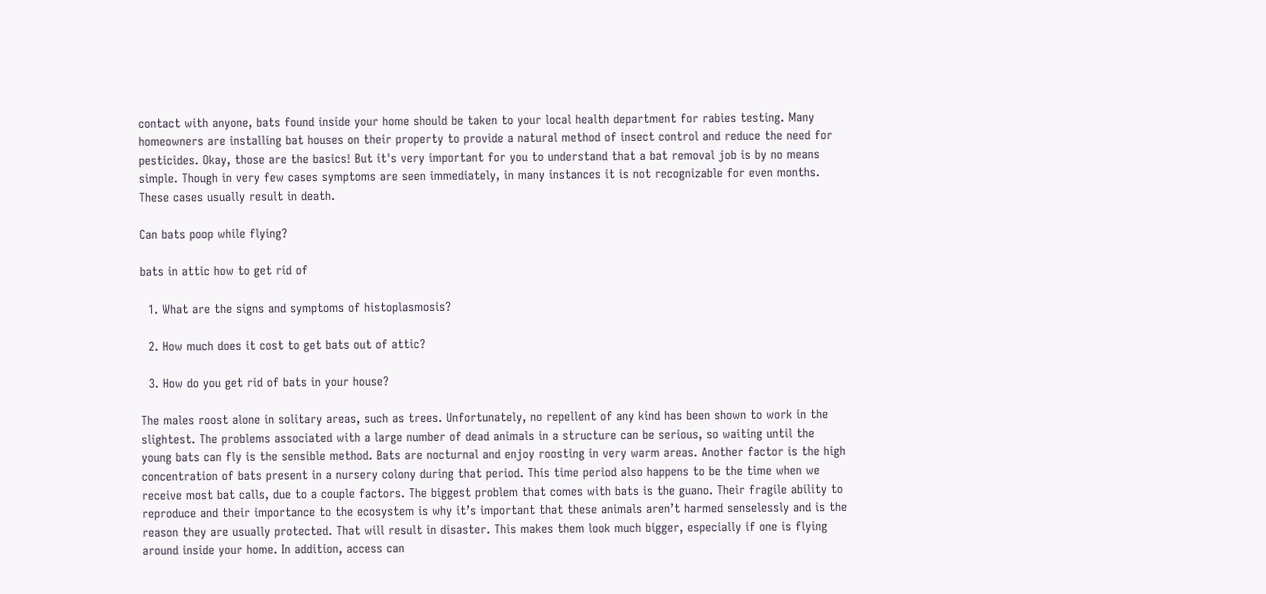contact with anyone, bats found inside your home should be taken to your local health department for rabies testing. Many homeowners are installing bat houses on their property to provide a natural method of insect control and reduce the need for pesticides. Okay, those are the basics! But it's very important for you to understand that a bat removal job is by no means simple. Though in very few cases symptoms are seen immediately, in many instances it is not recognizable for even months. These cases usually result in death.

Can bats poop while flying?

bats in attic how to get rid of

  1. What are the signs and symptoms of histoplasmosis?

  2. How much does it cost to get bats out of attic?

  3. How do you get rid of bats in your house?

The males roost alone in solitary areas, such as trees. Unfortunately, no repellent of any kind has been shown to work in the slightest. The problems associated with a large number of dead animals in a structure can be serious, so waiting until the young bats can fly is the sensible method. Bats are nocturnal and enjoy roosting in very warm areas. Another factor is the high concentration of bats present in a nursery colony during that period. This time period also happens to be the time when we receive most bat calls, due to a couple factors. The biggest problem that comes with bats is the guano. Their fragile ability to reproduce and their importance to the ecosystem is why it’s important that these animals aren’t harmed senselessly and is the reason they are usually protected. That will result in disaster. This makes them look much bigger, especially if one is flying around inside your home. In addition, access can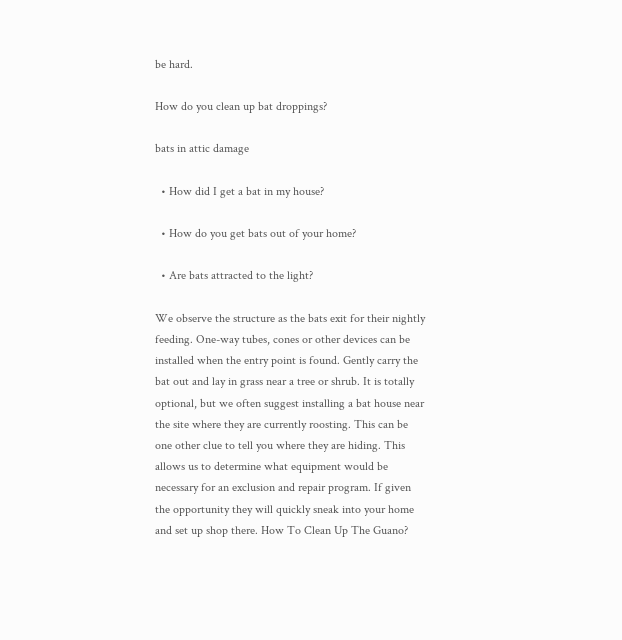be hard.

How do you clean up bat droppings?

bats in attic damage

  • How did I get a bat in my house?

  • How do you get bats out of your home?

  • Are bats attracted to the light?

We observe the structure as the bats exit for their nightly feeding. One-way tubes, cones or other devices can be installed when the entry point is found. Gently carry the bat out and lay in grass near a tree or shrub. It is totally optional, but we often suggest installing a bat house near the site where they are currently roosting. This can be one other clue to tell you where they are hiding. This allows us to determine what equipment would be necessary for an exclusion and repair program. If given the opportunity they will quickly sneak into your home and set up shop there. How To Clean Up The Guano?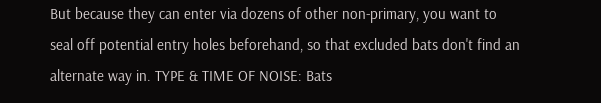But because they can enter via dozens of other non-primary, you want to seal off potential entry holes beforehand, so that excluded bats don't find an alternate way in. TYPE & TIME OF NOISE: Bats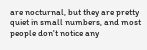are nocturnal, but they are pretty quiet in small numbers, and most people don't notice any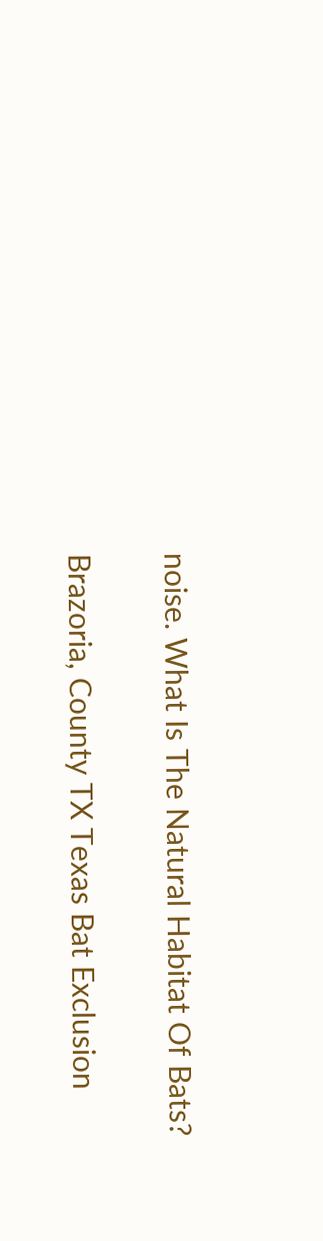noise. What Is The Natural Habitat Of Bats?

Brazoria, County TX Texas Bat Exclusion